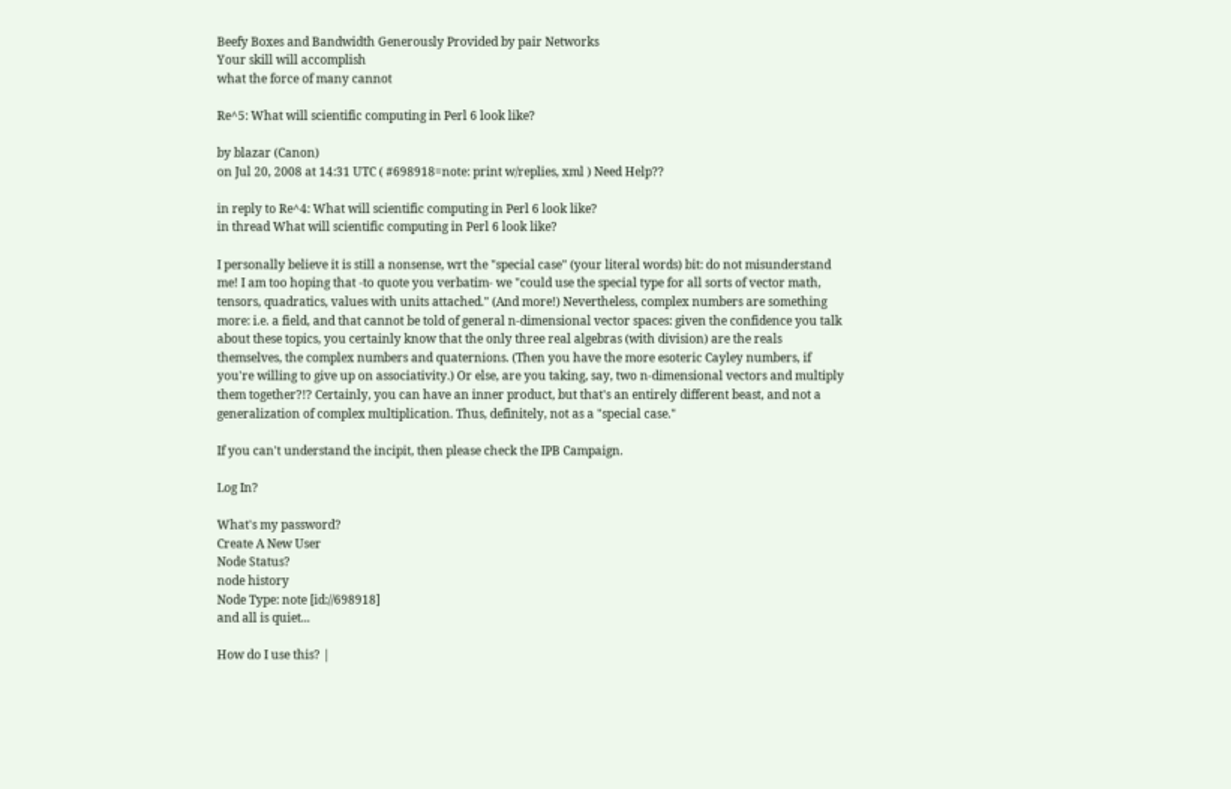Beefy Boxes and Bandwidth Generously Provided by pair Networks
Your skill will accomplish
what the force of many cannot

Re^5: What will scientific computing in Perl 6 look like?

by blazar (Canon)
on Jul 20, 2008 at 14:31 UTC ( #698918=note: print w/replies, xml ) Need Help??

in reply to Re^4: What will scientific computing in Perl 6 look like?
in thread What will scientific computing in Perl 6 look like?

I personally believe it is still a nonsense, wrt the "special case" (your literal words) bit: do not misunderstand me! I am too hoping that -to quote you verbatim- we "could use the special type for all sorts of vector math, tensors, quadratics, values with units attached." (And more!) Nevertheless, complex numbers are something more: i.e. a field, and that cannot be told of general n-dimensional vector spaces: given the confidence you talk about these topics, you certainly know that the only three real algebras (with division) are the reals themselves, the complex numbers and quaternions. (Then you have the more esoteric Cayley numbers, if you're willing to give up on associativity.) Or else, are you taking, say, two n-dimensional vectors and multiply them together?!? Certainly, you can have an inner product, but that's an entirely different beast, and not a generalization of complex multiplication. Thus, definitely, not as a "special case."

If you can't understand the incipit, then please check the IPB Campaign.

Log In?

What's my password?
Create A New User
Node Status?
node history
Node Type: note [id://698918]
and all is quiet...

How do I use this? |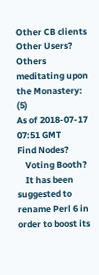Other CB clients
Other Users?
Others meditating upon the Monastery: (5)
As of 2018-07-17 07:51 GMT
Find Nodes?
    Voting Booth?
    It has been suggested to rename Perl 6 in order to boost its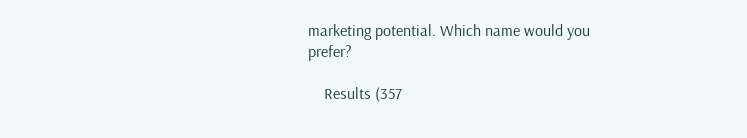marketing potential. Which name would you prefer?

    Results (357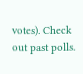votes). Check out past polls.